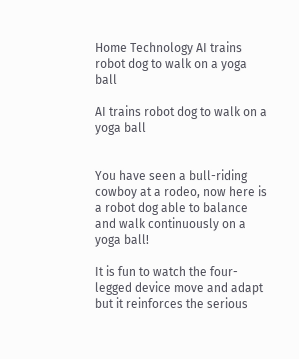Home Technology AI trains robot dog to walk on a yoga ball

AI trains robot dog to walk on a yoga ball


You have seen a bull-riding cowboy at a rodeo, now here is a robot dog able to balance and walk continuously on a yoga ball!

It is fun to watch the four-legged device move and adapt but it reinforces the serious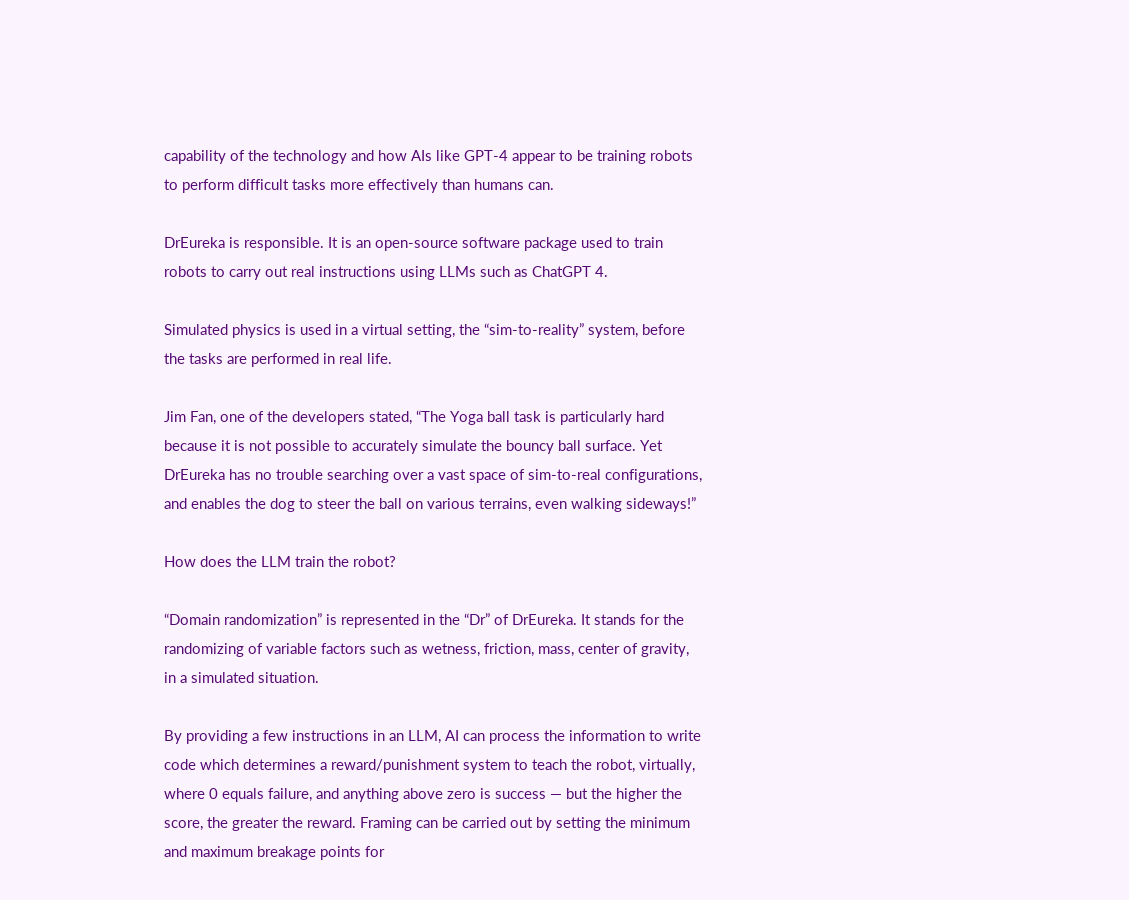capability of the technology and how AIs like GPT-4 appear to be training robots to perform difficult tasks more effectively than humans can.

DrEureka is responsible. It is an open-source software package used to train robots to carry out real instructions using LLMs such as ChatGPT 4.

Simulated physics is used in a virtual setting, the “sim-to-reality” system, before the tasks are performed in real life.

Jim Fan, one of the developers stated, “The Yoga ball task is particularly hard because it is not possible to accurately simulate the bouncy ball surface. Yet DrEureka has no trouble searching over a vast space of sim-to-real configurations, and enables the dog to steer the ball on various terrains, even walking sideways!”

How does the LLM train the robot?

“Domain randomization” is represented in the “Dr” of DrEureka. It stands for the randomizing of variable factors such as wetness, friction, mass, center of gravity, in a simulated situation.

By providing a few instructions in an LLM, AI can process the information to write code which determines a reward/punishment system to teach the robot, virtually, where 0 equals failure, and anything above zero is success — but the higher the score, the greater the reward. Framing can be carried out by setting the minimum and maximum breakage points for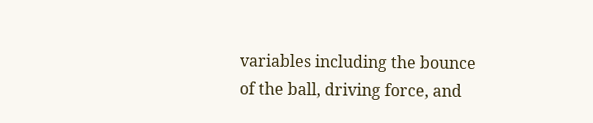variables including the bounce of the ball, driving force, and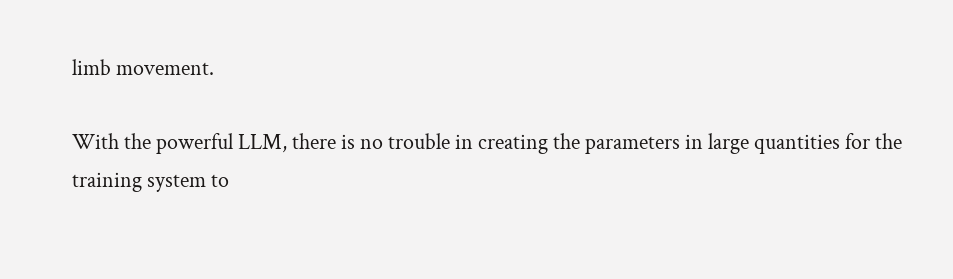limb movement.

With the powerful LLM, there is no trouble in creating the parameters in large quantities for the training system to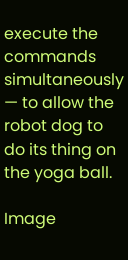execute the commands simultaneously — to allow the robot dog to do its thing on the yoga ball.

Image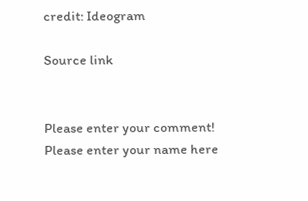credit: Ideogram

Source link


Please enter your comment!
Please enter your name here